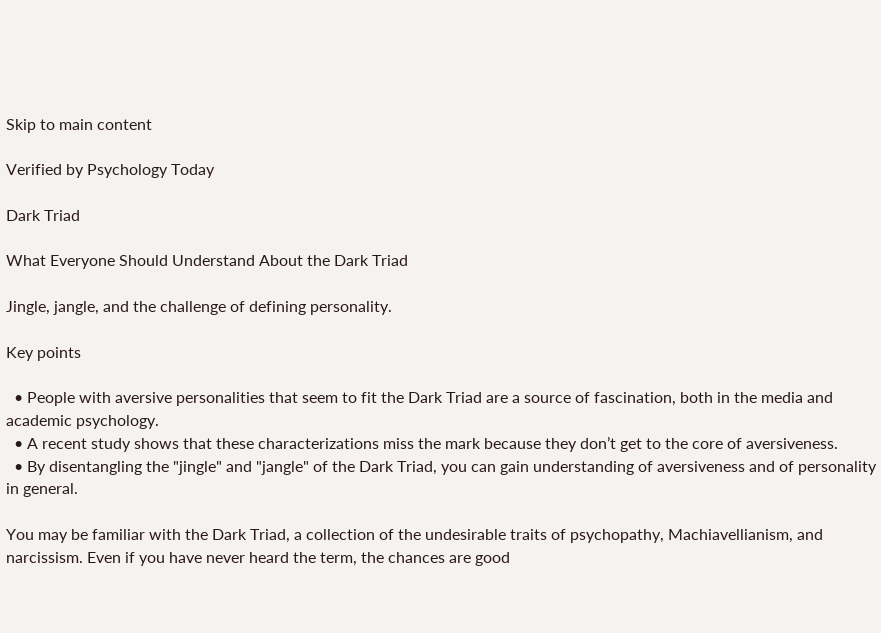Skip to main content

Verified by Psychology Today

Dark Triad

What Everyone Should Understand About the Dark Triad

Jingle, jangle, and the challenge of defining personality.

Key points

  • People with aversive personalities that seem to fit the Dark Triad are a source of fascination, both in the media and academic psychology.
  • A recent study shows that these characterizations miss the mark because they don’t get to the core of aversiveness.
  • By disentangling the "jingle" and "jangle" of the Dark Triad, you can gain understanding of aversiveness and of personality in general.

You may be familiar with the Dark Triad, a collection of the undesirable traits of psychopathy, Machiavellianism, and narcissism. Even if you have never heard the term, the chances are good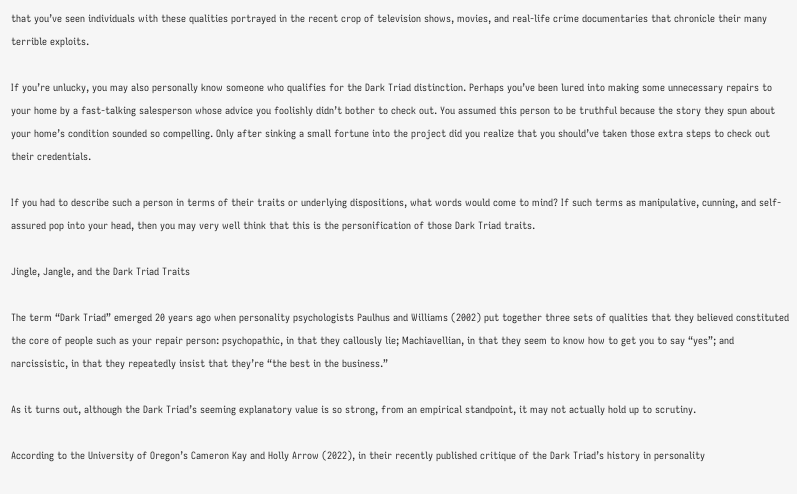that you’ve seen individuals with these qualities portrayed in the recent crop of television shows, movies, and real-life crime documentaries that chronicle their many terrible exploits.

If you’re unlucky, you may also personally know someone who qualifies for the Dark Triad distinction. Perhaps you’ve been lured into making some unnecessary repairs to your home by a fast-talking salesperson whose advice you foolishly didn’t bother to check out. You assumed this person to be truthful because the story they spun about your home’s condition sounded so compelling. Only after sinking a small fortune into the project did you realize that you should’ve taken those extra steps to check out their credentials.

If you had to describe such a person in terms of their traits or underlying dispositions, what words would come to mind? If such terms as manipulative, cunning, and self-assured pop into your head, then you may very well think that this is the personification of those Dark Triad traits.

Jingle, Jangle, and the Dark Triad Traits

The term “Dark Triad” emerged 20 years ago when personality psychologists Paulhus and Williams (2002) put together three sets of qualities that they believed constituted the core of people such as your repair person: psychopathic, in that they callously lie; Machiavellian, in that they seem to know how to get you to say “yes”; and narcissistic, in that they repeatedly insist that they’re “the best in the business.”

As it turns out, although the Dark Triad’s seeming explanatory value is so strong, from an empirical standpoint, it may not actually hold up to scrutiny.

According to the University of Oregon’s Cameron Kay and Holly Arrow (2022), in their recently published critique of the Dark Triad’s history in personality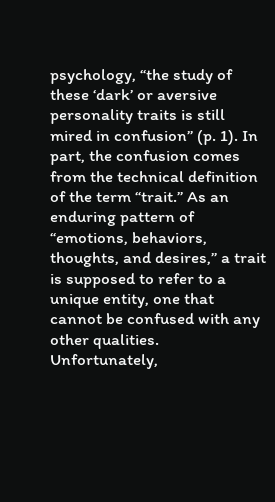psychology, “the study of these ‘dark’ or aversive personality traits is still mired in confusion” (p. 1). In part, the confusion comes from the technical definition of the term “trait.” As an enduring pattern of “emotions, behaviors, thoughts, and desires,” a trait is supposed to refer to a unique entity, one that cannot be confused with any other qualities. Unfortunately,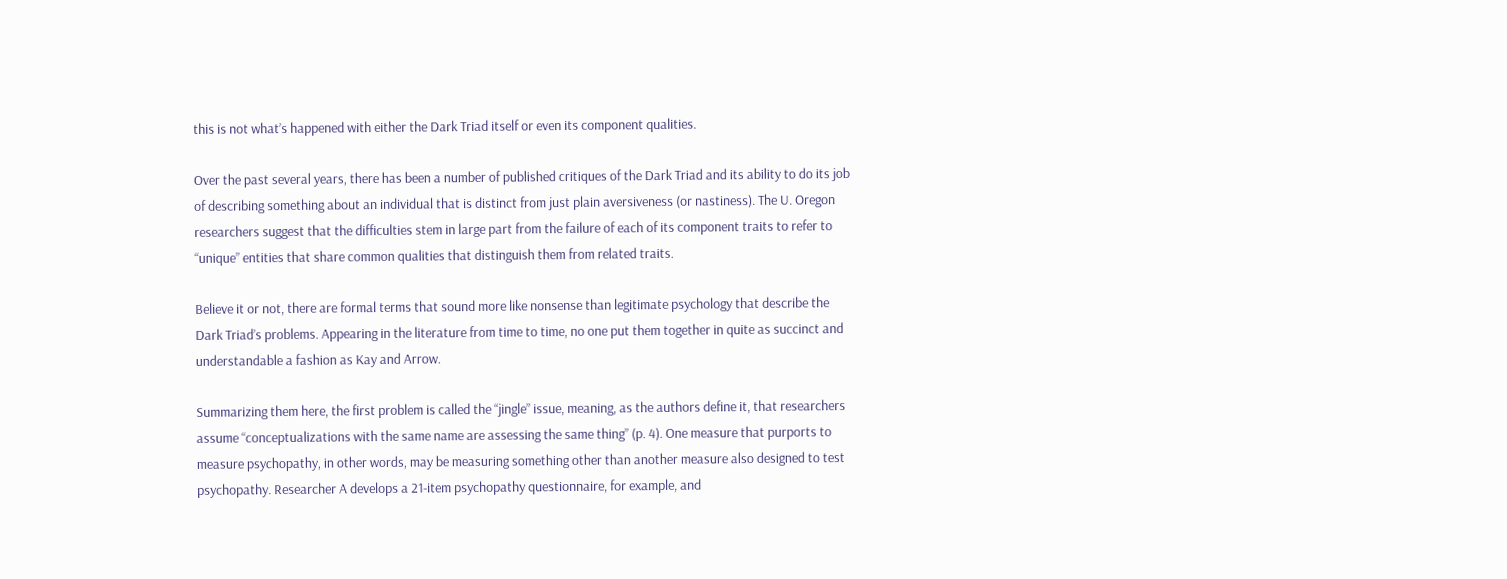this is not what’s happened with either the Dark Triad itself or even its component qualities.

Over the past several years, there has been a number of published critiques of the Dark Triad and its ability to do its job of describing something about an individual that is distinct from just plain aversiveness (or nastiness). The U. Oregon researchers suggest that the difficulties stem in large part from the failure of each of its component traits to refer to “unique” entities that share common qualities that distinguish them from related traits.

Believe it or not, there are formal terms that sound more like nonsense than legitimate psychology that describe the Dark Triad’s problems. Appearing in the literature from time to time, no one put them together in quite as succinct and understandable a fashion as Kay and Arrow.

Summarizing them here, the first problem is called the “jingle” issue, meaning, as the authors define it, that researchers assume “conceptualizations with the same name are assessing the same thing” (p. 4). One measure that purports to measure psychopathy, in other words, may be measuring something other than another measure also designed to test psychopathy. Researcher A develops a 21-item psychopathy questionnaire, for example, and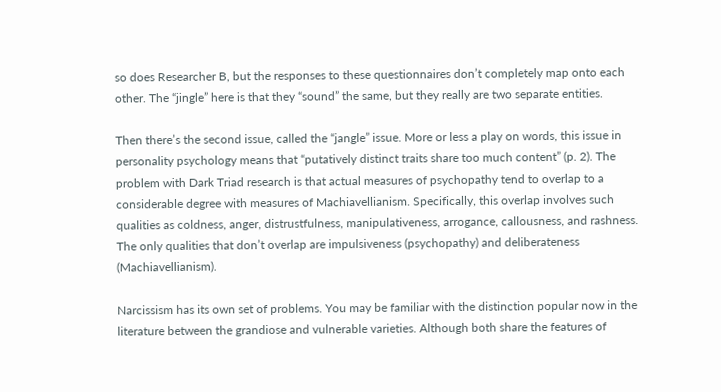so does Researcher B, but the responses to these questionnaires don’t completely map onto each other. The “jingle” here is that they “sound” the same, but they really are two separate entities.

Then there’s the second issue, called the “jangle” issue. More or less a play on words, this issue in personality psychology means that “putatively distinct traits share too much content” (p. 2). The problem with Dark Triad research is that actual measures of psychopathy tend to overlap to a considerable degree with measures of Machiavellianism. Specifically, this overlap involves such qualities as coldness, anger, distrustfulness, manipulativeness, arrogance, callousness, and rashness. The only qualities that don’t overlap are impulsiveness (psychopathy) and deliberateness (Machiavellianism).

Narcissism has its own set of problems. You may be familiar with the distinction popular now in the literature between the grandiose and vulnerable varieties. Although both share the features of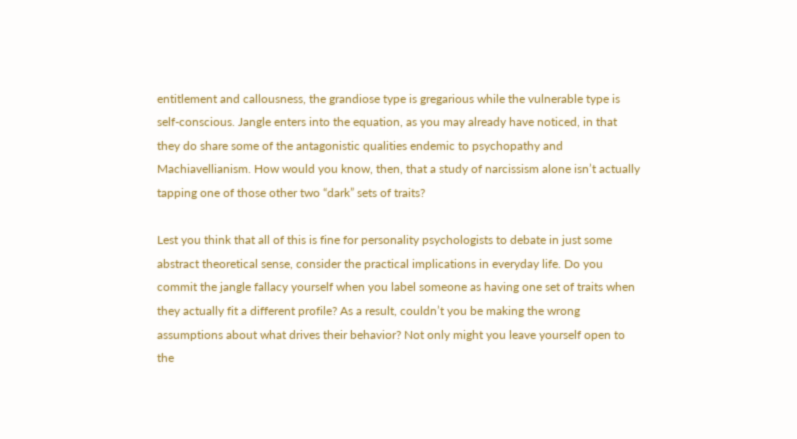entitlement and callousness, the grandiose type is gregarious while the vulnerable type is self-conscious. Jangle enters into the equation, as you may already have noticed, in that they do share some of the antagonistic qualities endemic to psychopathy and Machiavellianism. How would you know, then, that a study of narcissism alone isn’t actually tapping one of those other two “dark” sets of traits?

Lest you think that all of this is fine for personality psychologists to debate in just some abstract theoretical sense, consider the practical implications in everyday life. Do you commit the jangle fallacy yourself when you label someone as having one set of traits when they actually fit a different profile? As a result, couldn’t you be making the wrong assumptions about what drives their behavior? Not only might you leave yourself open to the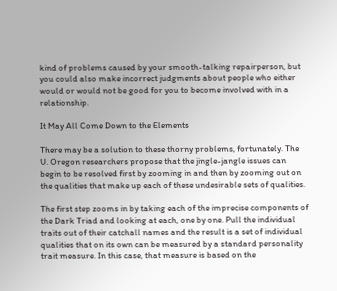kind of problems caused by your smooth-talking repairperson, but you could also make incorrect judgments about people who either would or would not be good for you to become involved with in a relationship.

It May All Come Down to the Elements

There may be a solution to these thorny problems, fortunately. The U. Oregon researchers propose that the jingle-jangle issues can begin to be resolved first by zooming in and then by zooming out on the qualities that make up each of these undesirable sets of qualities.

The first step zooms in by taking each of the imprecise components of the Dark Triad and looking at each, one by one. Pull the individual traits out of their catchall names and the result is a set of individual qualities that on its own can be measured by a standard personality trait measure. In this case, that measure is based on the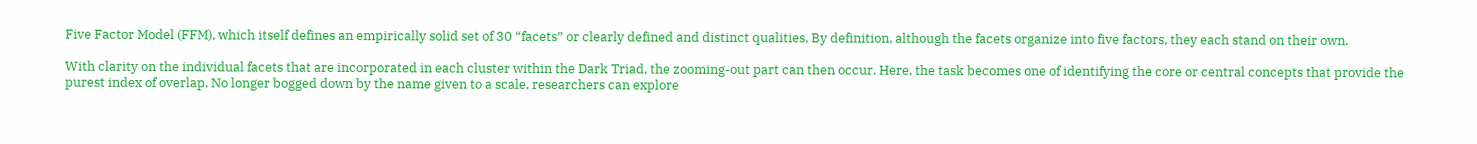Five Factor Model (FFM), which itself defines an empirically solid set of 30 “facets” or clearly defined and distinct qualities. By definition, although the facets organize into five factors, they each stand on their own.

With clarity on the individual facets that are incorporated in each cluster within the Dark Triad, the zooming-out part can then occur. Here, the task becomes one of identifying the core or central concepts that provide the purest index of overlap. No longer bogged down by the name given to a scale, researchers can explore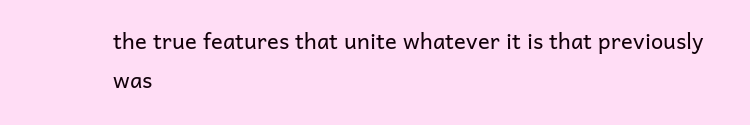the true features that unite whatever it is that previously was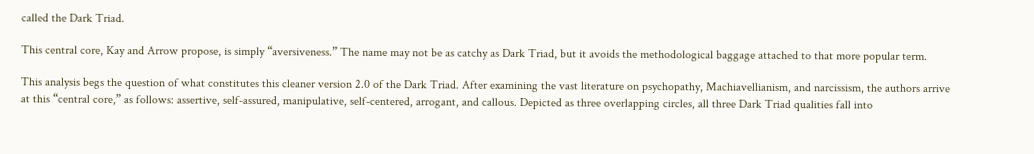called the Dark Triad.

This central core, Kay and Arrow propose, is simply “aversiveness.” The name may not be as catchy as Dark Triad, but it avoids the methodological baggage attached to that more popular term.

This analysis begs the question of what constitutes this cleaner version 2.0 of the Dark Triad. After examining the vast literature on psychopathy, Machiavellianism, and narcissism, the authors arrive at this “central core,” as follows: assertive, self-assured, manipulative, self-centered, arrogant, and callous. Depicted as three overlapping circles, all three Dark Triad qualities fall into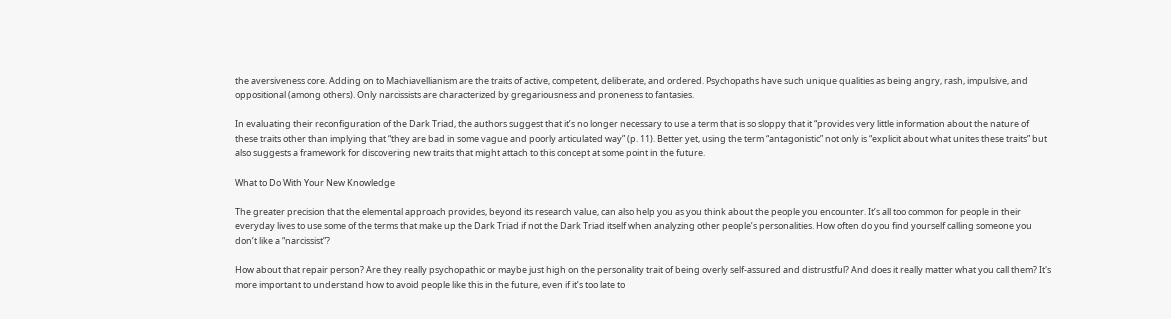the aversiveness core. Adding on to Machiavellianism are the traits of active, competent, deliberate, and ordered. Psychopaths have such unique qualities as being angry, rash, impulsive, and oppositional (among others). Only narcissists are characterized by gregariousness and proneness to fantasies.

In evaluating their reconfiguration of the Dark Triad, the authors suggest that it’s no longer necessary to use a term that is so sloppy that it “provides very little information about the nature of these traits other than implying that “they are bad in some vague and poorly articulated way” (p. 11). Better yet, using the term “antagonistic” not only is “explicit about what unites these traits” but also suggests a framework for discovering new traits that might attach to this concept at some point in the future.

What to Do With Your New Knowledge

The greater precision that the elemental approach provides, beyond its research value, can also help you as you think about the people you encounter. It’s all too common for people in their everyday lives to use some of the terms that make up the Dark Triad if not the Dark Triad itself when analyzing other people’s personalities. How often do you find yourself calling someone you don’t like a “narcissist”?

How about that repair person? Are they really psychopathic or maybe just high on the personality trait of being overly self-assured and distrustful? And does it really matter what you call them? It's more important to understand how to avoid people like this in the future, even if it’s too late to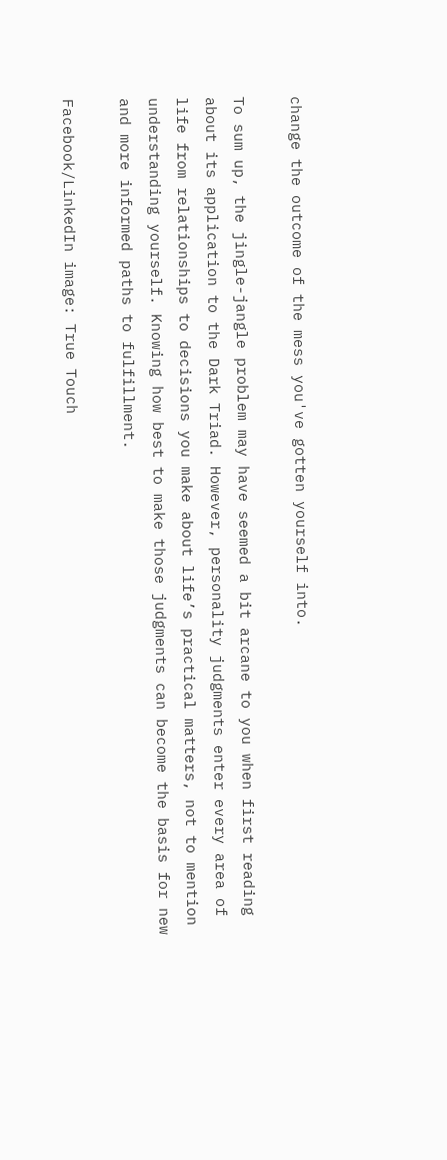change the outcome of the mess you've gotten yourself into.

To sum up, the jingle-jangle problem may have seemed a bit arcane to you when first reading about its application to the Dark Triad. However, personality judgments enter every area of life from relationships to decisions you make about life’s practical matters, not to mention understanding yourself. Knowing how best to make those judgments can become the basis for new and more informed paths to fulfillment.

Facebook/LinkedIn image: True Touch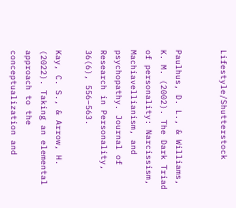Lifestyle/Shutterstock


Paulhus, D. L., & Williams, K. M. (2002). The Dark Triad of personality: Narcissism, Machiavellianism, and psychopathy. Journal of Research in Personality, 36(6), 556–563.

Kay, C. S., & Arrow, H. (2022). Taking an elemental approach to the conceptualization and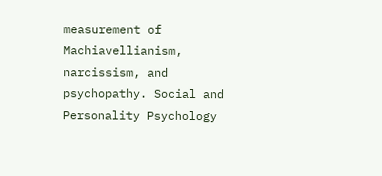measurement of Machiavellianism, narcissism, and psychopathy. Social and Personality Psychology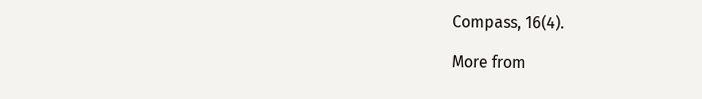Compass, 16(4).

More from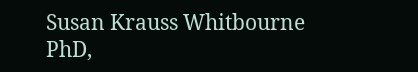Susan Krauss Whitbourne PhD,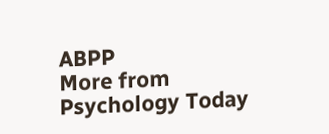ABPP
More from Psychology Today